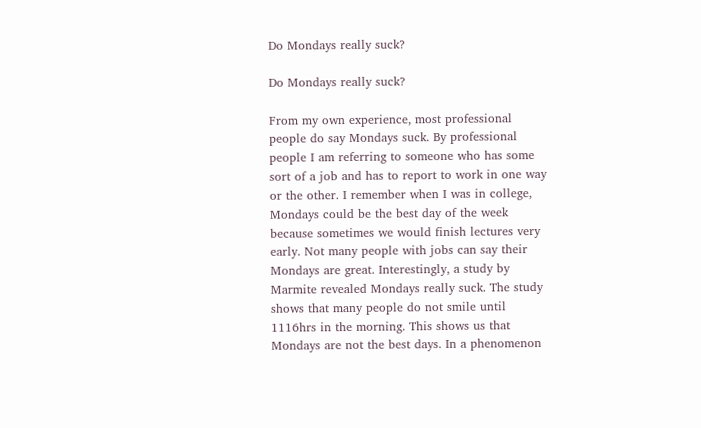Do Mondays really suck?

Do Mondays really suck?

From my own experience, most professional people do say Mondays suck. By professional people I am referring to someone who has some sort of a job and has to report to work in one way or the other. I remember when I was in college, Mondays could be the best day of the week because sometimes we would finish lectures very early. Not many people with jobs can say their Mondays are great. Interestingly, a study by Marmite revealed Mondays really suck. The study shows that many people do not smile until 1116hrs in the morning. This shows us that Mondays are not the best days. In a phenomenon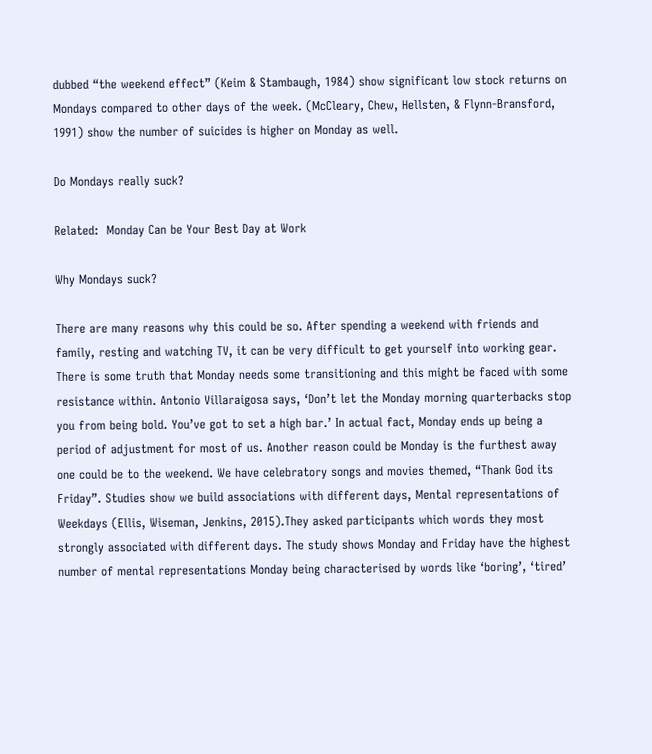dubbed “the weekend effect” (Keim & Stambaugh, 1984) show significant low stock returns on Mondays compared to other days of the week. (McCleary, Chew, Hellsten, & Flynn-Bransford, 1991) show the number of suicides is higher on Monday as well.

Do Mondays really suck?

Related:  Monday Can be Your Best Day at Work

Why Mondays suck?

There are many reasons why this could be so. After spending a weekend with friends and family, resting and watching TV, it can be very difficult to get yourself into working gear. There is some truth that Monday needs some transitioning and this might be faced with some resistance within. Antonio Villaraigosa says, ‘Don’t let the Monday morning quarterbacks stop you from being bold. You’ve got to set a high bar.’ In actual fact, Monday ends up being a period of adjustment for most of us. Another reason could be Monday is the furthest away one could be to the weekend. We have celebratory songs and movies themed, “Thank God its Friday”. Studies show we build associations with different days, Mental representations of Weekdays (Ellis, Wiseman, Jenkins, 2015).They asked participants which words they most strongly associated with different days. The study shows Monday and Friday have the highest number of mental representations Monday being characterised by words like ‘boring’, ‘tired’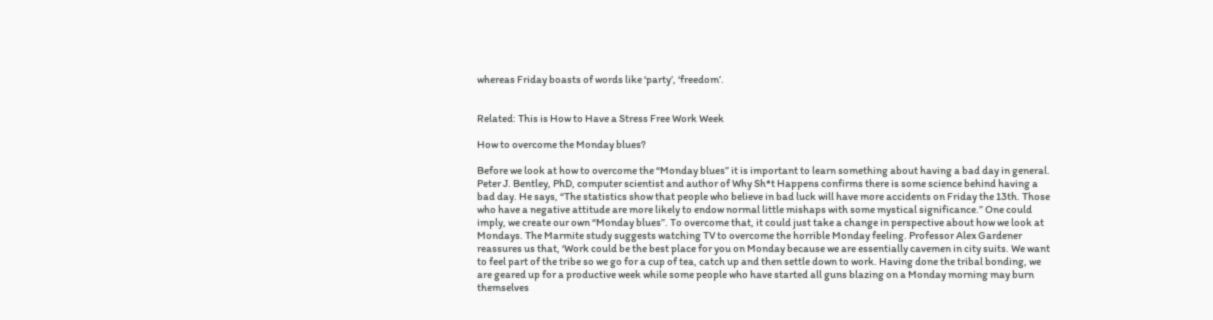whereas Friday boasts of words like ‘party’, ‘freedom’.


Related: This is How to Have a Stress Free Work Week

How to overcome the Monday blues?

Before we look at how to overcome the “Monday blues” it is important to learn something about having a bad day in general. Peter J. Bentley, PhD, computer scientist and author of Why Sh*t Happens confirms there is some science behind having a bad day. He says, “The statistics show that people who believe in bad luck will have more accidents on Friday the 13th. Those who have a negative attitude are more likely to endow normal little mishaps with some mystical significance.” One could imply, we create our own “Monday blues”. To overcome that, it could just take a change in perspective about how we look at Mondays. The Marmite study suggests watching TV to overcome the horrible Monday feeling. Professor Alex Gardener reassures us that, ‘Work could be the best place for you on Monday because we are essentially cavemen in city suits. We want to feel part of the tribe so we go for a cup of tea, catch up and then settle down to work. Having done the tribal bonding, we are geared up for a productive week while some people who have started all guns blazing on a Monday morning may burn themselves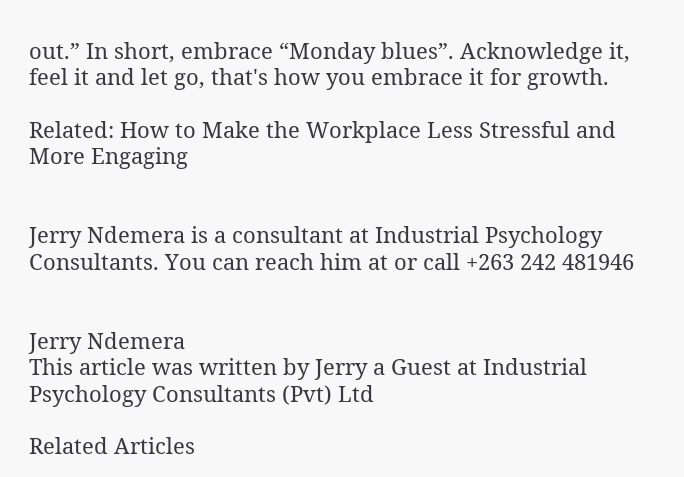out.” In short, embrace “Monday blues”. Acknowledge it, feel it and let go, that's how you embrace it for growth.

Related: How to Make the Workplace Less Stressful and More Engaging


Jerry Ndemera is a consultant at Industrial Psychology Consultants. You can reach him at or call +263 242 481946


Jerry Ndemera
This article was written by Jerry a Guest at Industrial Psychology Consultants (Pvt) Ltd

Related Articles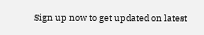Sign up now to get updated on latest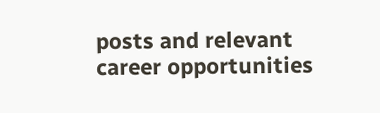posts and relevant career opportunities